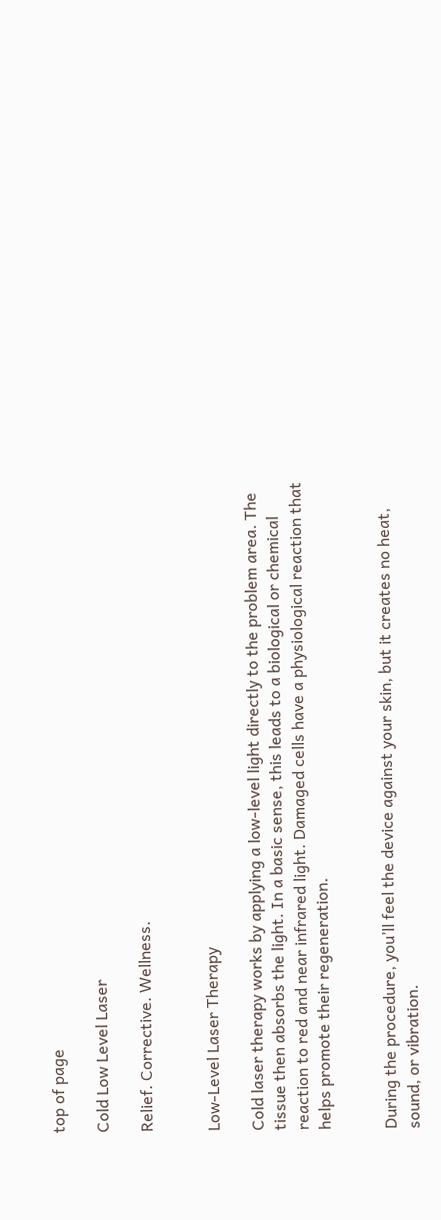top of page

Cold Low Level Laser

Relief. Corrective. Wellness.


Low-Level Laser Therapy

Cold laser therapy works by applying a low-level light directly to the problem area. The tissue then absorbs the light. In a basic sense, this leads to a biological or chemical reaction to red and near infrared light. Damaged cells have a physiological reaction that helps promote their regeneration.


During the procedure, you’ll feel the device against your skin, but it creates no heat, sound, or vibration.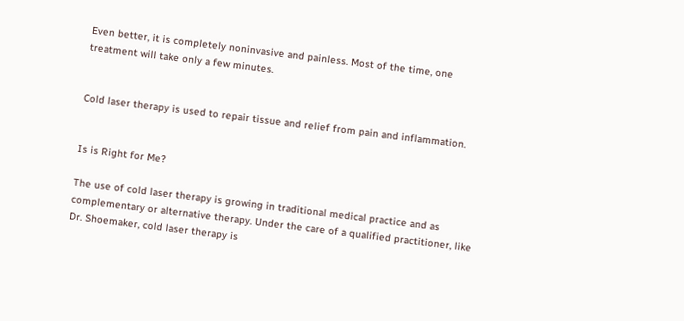Even better, it is completely noninvasive and painless. Most of the time, one treatment will take only a few minutes.


Cold laser therapy is used to repair tissue and relief from pain and inflammation.


Is is Right for Me?

The use of cold laser therapy is growing in traditional medical practice and as complementary or alternative therapy. Under the care of a qualified practitioner, like Dr. Shoemaker, cold laser therapy is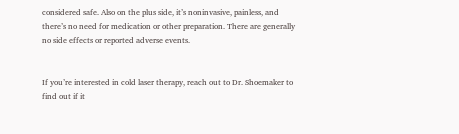considered safe. Also on the plus side, it’s noninvasive, painless, and there’s no need for medication or other preparation. There are generally no side effects or reported adverse events.


If you’re interested in cold laser therapy, reach out to Dr. Shoemaker to find out if it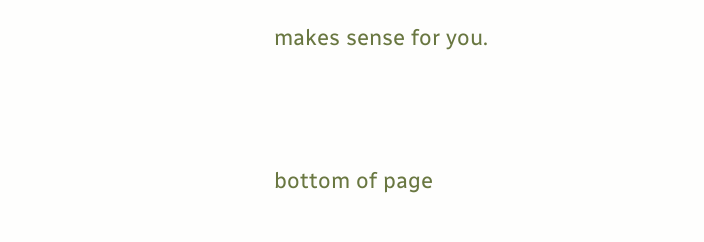makes sense for you.




bottom of page